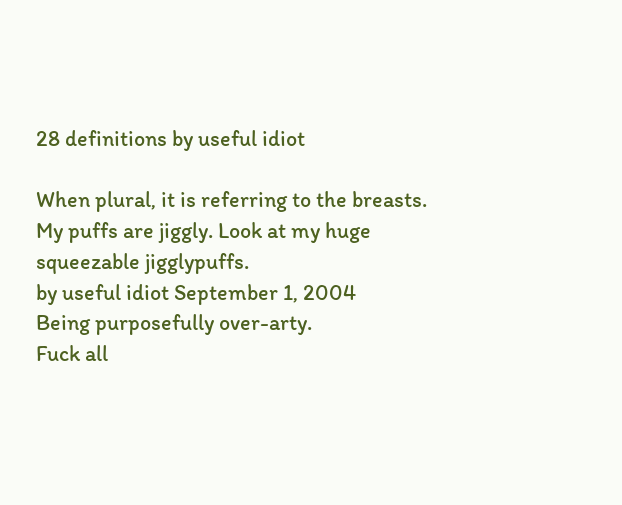28 definitions by useful idiot

When plural, it is referring to the breasts.
My puffs are jiggly. Look at my huge squeezable jigglypuffs.
by useful idiot September 1, 2004
Being purposefully over-arty.
Fuck all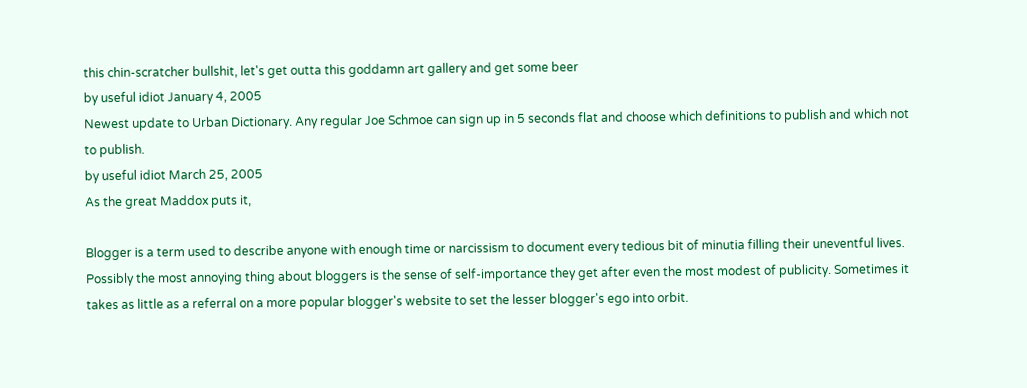this chin-scratcher bullshit, let's get outta this goddamn art gallery and get some beer
by useful idiot January 4, 2005
Newest update to Urban Dictionary. Any regular Joe Schmoe can sign up in 5 seconds flat and choose which definitions to publish and which not to publish.
by useful idiot March 25, 2005
As the great Maddox puts it,

Blogger is a term used to describe anyone with enough time or narcissism to document every tedious bit of minutia filling their uneventful lives. Possibly the most annoying thing about bloggers is the sense of self-importance they get after even the most modest of publicity. Sometimes it takes as little as a referral on a more popular blogger's website to set the lesser blogger's ego into orbit.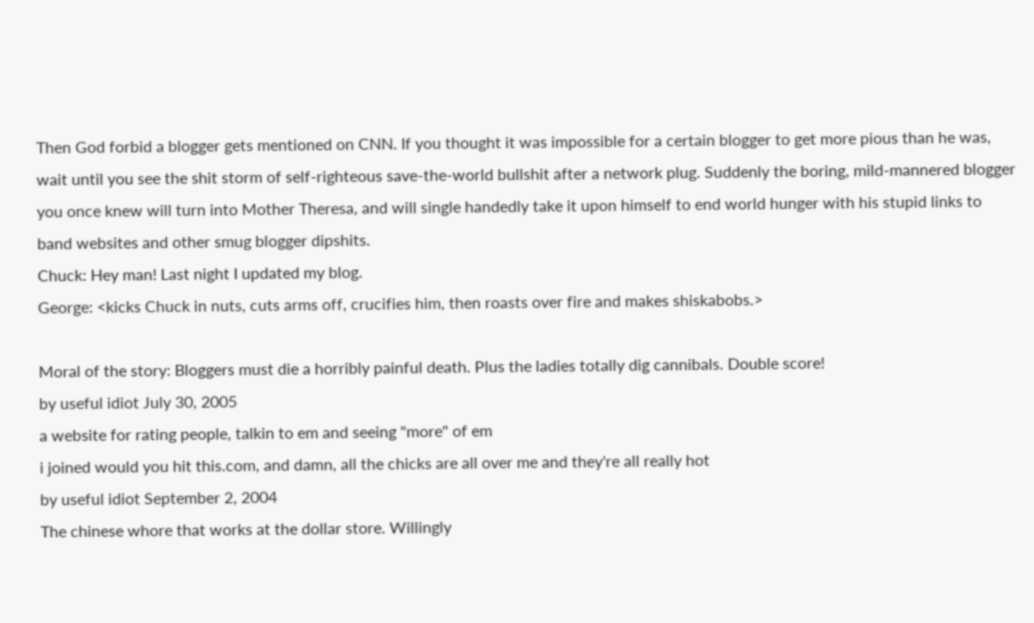Then God forbid a blogger gets mentioned on CNN. If you thought it was impossible for a certain blogger to get more pious than he was, wait until you see the shit storm of self-righteous save-the-world bullshit after a network plug. Suddenly the boring, mild-mannered blogger you once knew will turn into Mother Theresa, and will single handedly take it upon himself to end world hunger with his stupid links to band websites and other smug blogger dipshits.
Chuck: Hey man! Last night I updated my blog.
George: <kicks Chuck in nuts, cuts arms off, crucifies him, then roasts over fire and makes shiskabobs.>

Moral of the story: Bloggers must die a horribly painful death. Plus the ladies totally dig cannibals. Double score!
by useful idiot July 30, 2005
a website for rating people, talkin to em and seeing "more" of em
i joined would you hit this.com, and damn, all the chicks are all over me and they're all really hot
by useful idiot September 2, 2004
The chinese whore that works at the dollar store. Willingly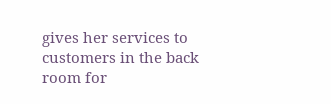gives her services to customers in the back room for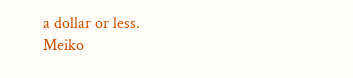a dollar or less.
Meiko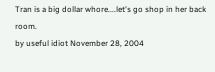Tran is a big dollar whore....let's go shop in her back room.
by useful idiot November 28, 2004